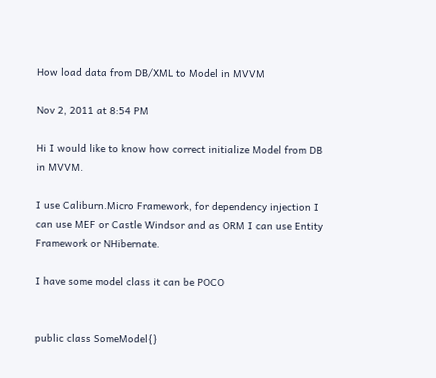How load data from DB/XML to Model in MVVM

Nov 2, 2011 at 8:54 PM

Hi I would like to know how correct initialize Model from DB in MVVM.

I use Caliburn.Micro Framework, for dependency injection I can use MEF or Castle Windsor and as ORM I can use Entity Framework or NHibernate.

I have some model class it can be POCO


public class SomeModel{}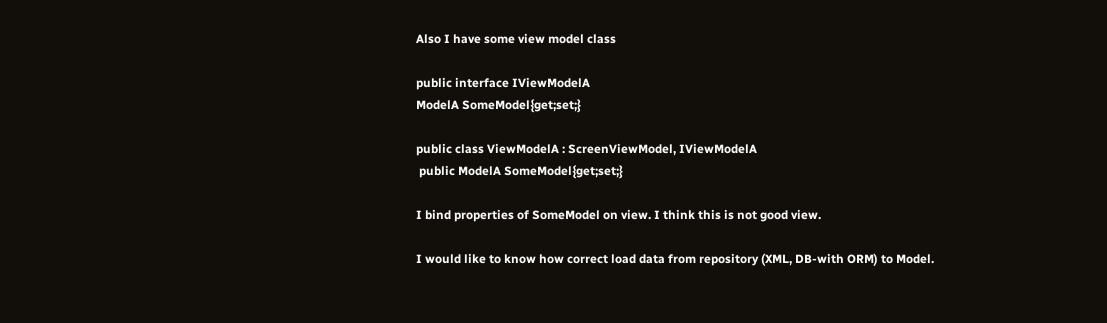Also I have some view model class

public interface IViewModelA
ModelA SomeModel{get;set;}

public class ViewModelA : ScreenViewModel, IViewModelA
 public ModelA SomeModel{get;set;}

I bind properties of SomeModel on view. I think this is not good view.

I would like to know how correct load data from repository (XML, DB-with ORM) to Model.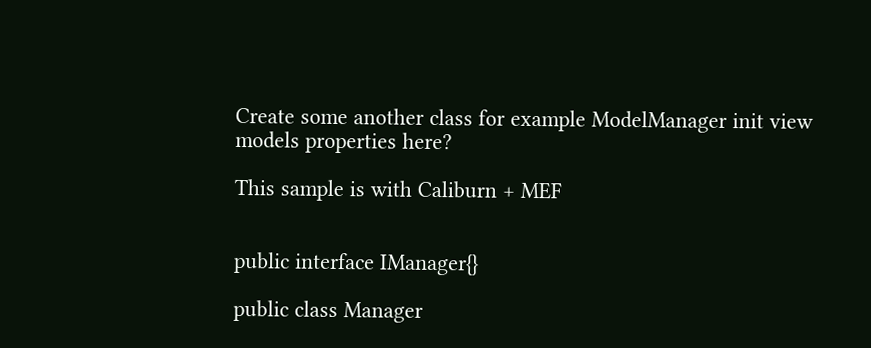Create some another class for example ModelManager init view models properties here?

This sample is with Caliburn + MEF


public interface IManager{}

public class Manager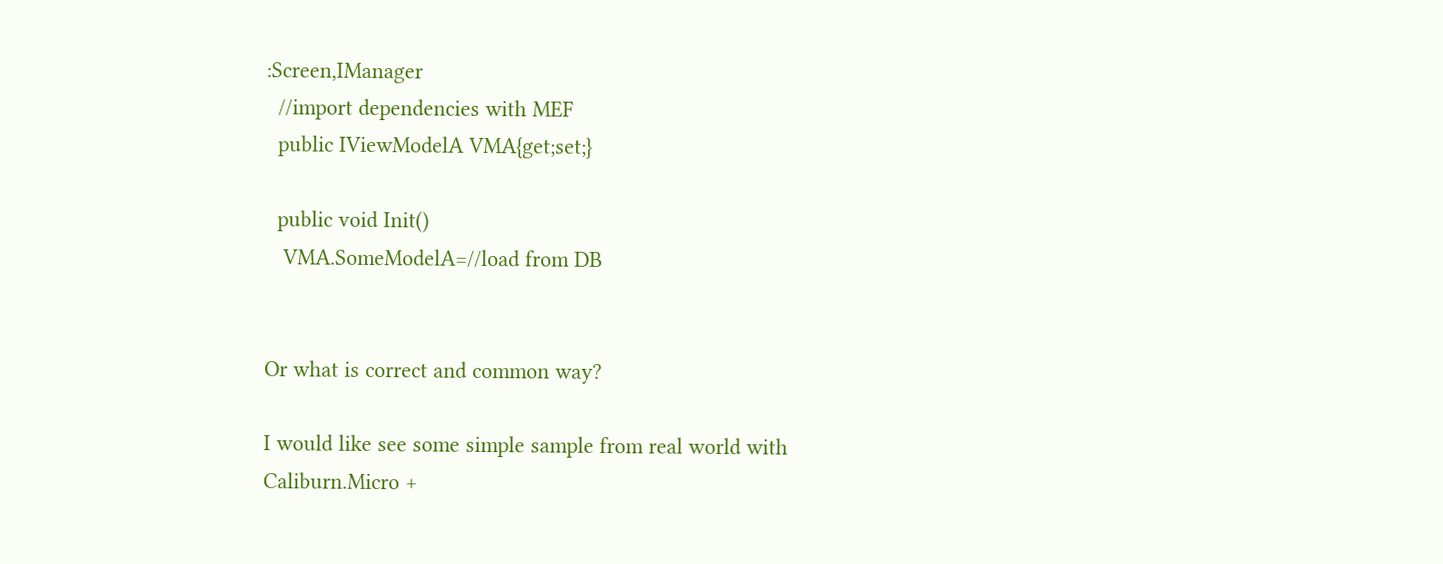:Screen,IManager
  //import dependencies with MEF
  public IViewModelA VMA{get;set;}

  public void Init()
   VMA.SomeModelA=//load from DB


Or what is correct and common way?

I would like see some simple sample from real world with Caliburn.Micro +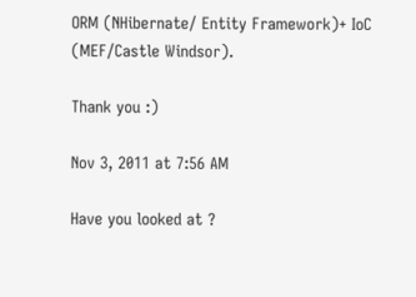ORM (NHibernate/ Entity Framework)+ IoC (MEF/Castle Windsor).

Thank you :)

Nov 3, 2011 at 7:56 AM

Have you looked at ?